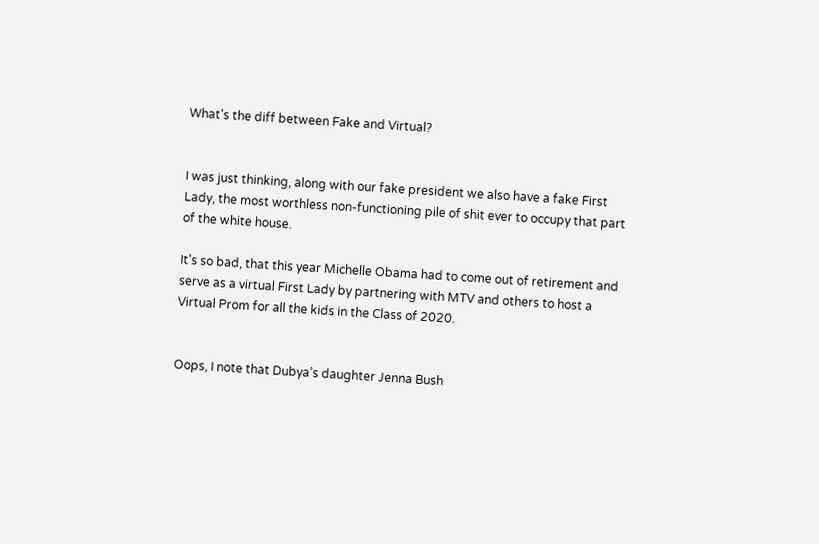What's the diff between Fake and Virtual?


I was just thinking, along with our fake president we also have a fake First Lady, the most worthless non-functioning pile of shit ever to occupy that part of the white house.

It’s so bad, that this year Michelle Obama had to come out of retirement and serve as a virtual First Lady by partnering with MTV and others to host a Virtual Prom for all the kids in the Class of 2020.


Oops, I note that Dubya’s daughter Jenna Bush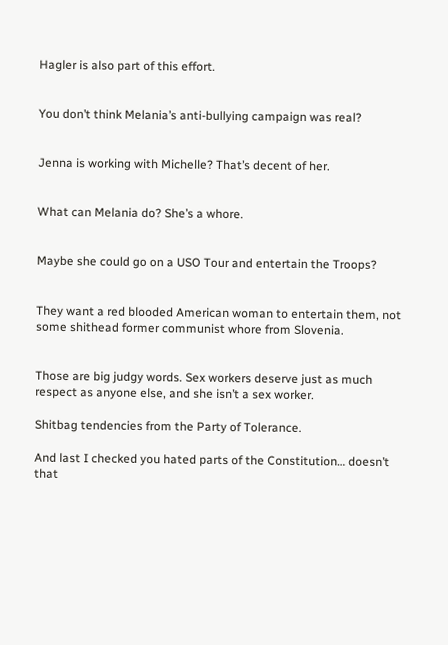Hagler is also part of this effort.


You don’t think Melania’s anti-bullying campaign was real?


Jenna is working with Michelle? That’s decent of her.


What can Melania do? She’s a whore.


Maybe she could go on a USO Tour and entertain the Troops?


They want a red blooded American woman to entertain them, not some shithead former communist whore from Slovenia.


Those are big judgy words. Sex workers deserve just as much respect as anyone else, and she isn’t a sex worker.

Shitbag tendencies from the Party of Tolerance.

And last I checked you hated parts of the Constitution… doesn’t that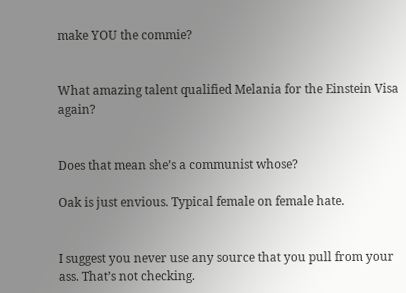make YOU the commie?


What amazing talent qualified Melania for the Einstein Visa again?


Does that mean she’s a communist whose?

Oak is just envious. Typical female on female hate.


I suggest you never use any source that you pull from your ass. That’s not checking.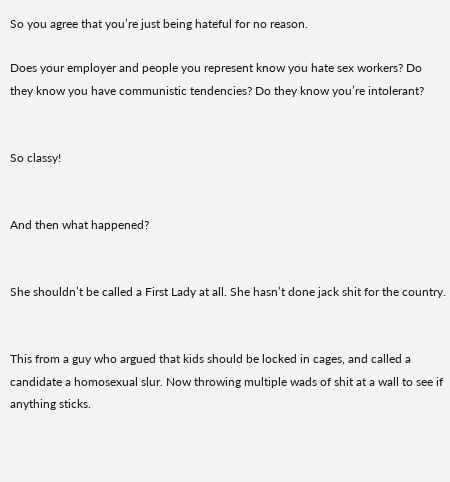So you agree that you’re just being hateful for no reason.

Does your employer and people you represent know you hate sex workers? Do they know you have communistic tendencies? Do they know you’re intolerant?


So classy!


And then what happened?


She shouldn’t be called a First Lady at all. She hasn’t done jack shit for the country.


This from a guy who argued that kids should be locked in cages, and called a candidate a homosexual slur. Now throwing multiple wads of shit at a wall to see if anything sticks.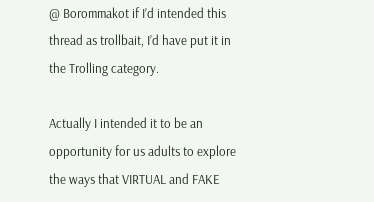@ Borommakot if I’d intended this thread as trollbait, I’d have put it in the Trolling category.

Actually I intended it to be an opportunity for us adults to explore the ways that VIRTUAL and FAKE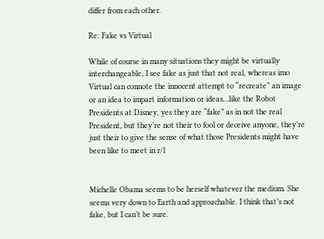differ from each other.

Re: Fake vs Virtual

While of course in many situations they might be virtually interchangeable, I see fake as just that not real, whereas imo Virtual can connote the innocent attempt to “recreate” an image or an idea to impart information or ideas…like the Robot Presidents at Disney, yes they are “fake” as in not the real President, but they’re not their to fool or deceive anyone, they’re just their to give the sense of what those Presidents might have been like to meet in r/l


Michelle Obama seems to be herself whatever the medium. She seems very down to Earth and approachable. I think that’s not fake, but I can’t be sure.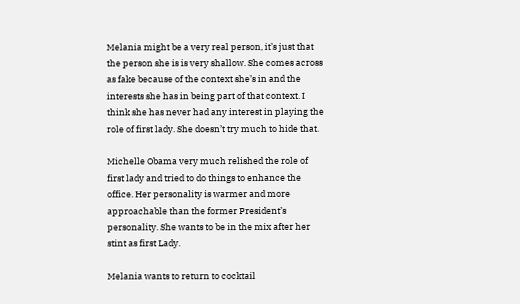Melania might be a very real person, it’s just that the person she is is very shallow. She comes across as fake because of the context she’s in and the interests she has in being part of that context. I think she has never had any interest in playing the role of first lady. She doesn’t try much to hide that.

Michelle Obama very much relished the role of first lady and tried to do things to enhance the office. Her personality is warmer and more approachable than the former President’s personality. She wants to be in the mix after her stint as first Lady.

Melania wants to return to cocktail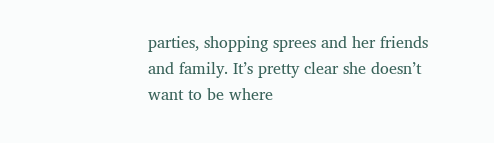parties, shopping sprees and her friends and family. It’s pretty clear she doesn’t want to be where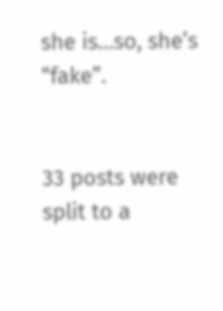she is…so, she’s “fake”.


33 posts were split to a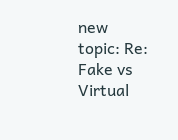new topic: Re: Fake vs Virtual